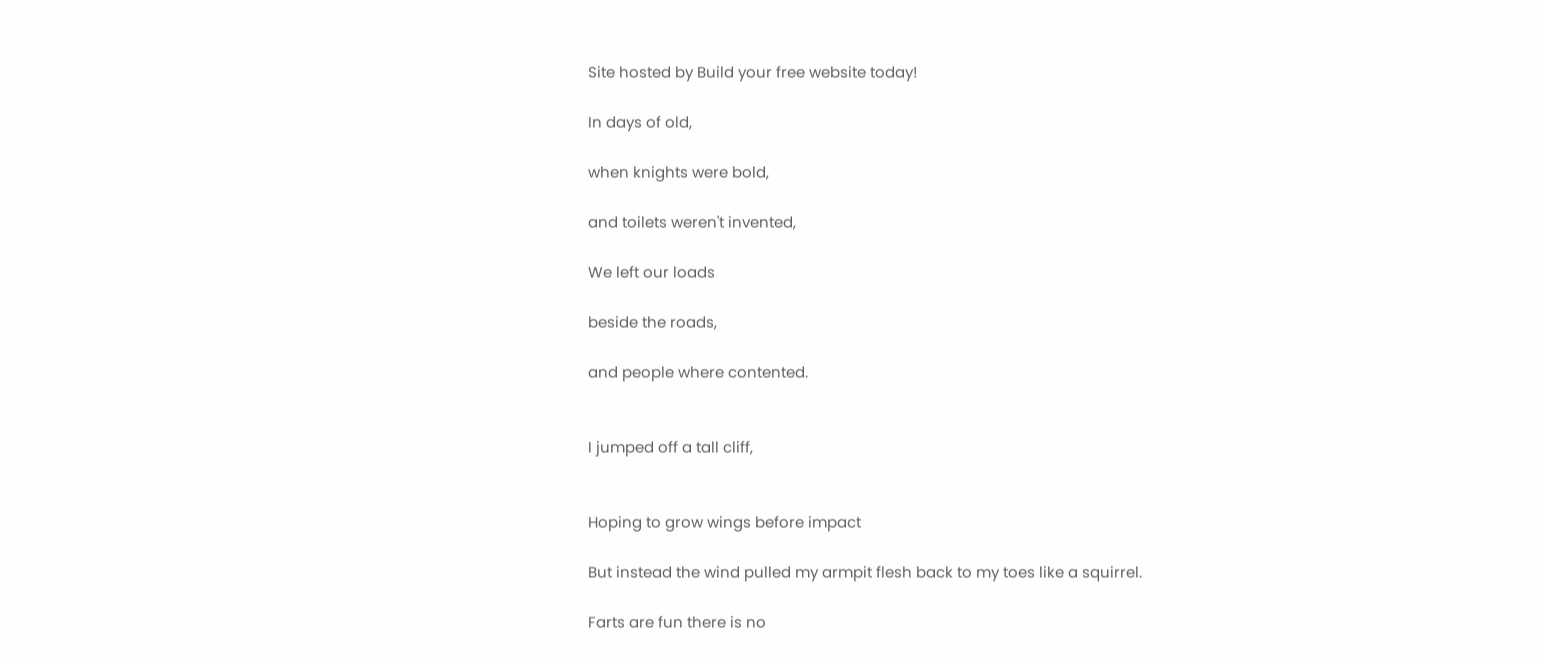Site hosted by Build your free website today!

In days of old,

when knights were bold,

and toilets weren't invented,

We left our loads

beside the roads,

and people where contented.


I jumped off a tall cliff,


Hoping to grow wings before impact

But instead the wind pulled my armpit flesh back to my toes like a squirrel.

Farts are fun there is no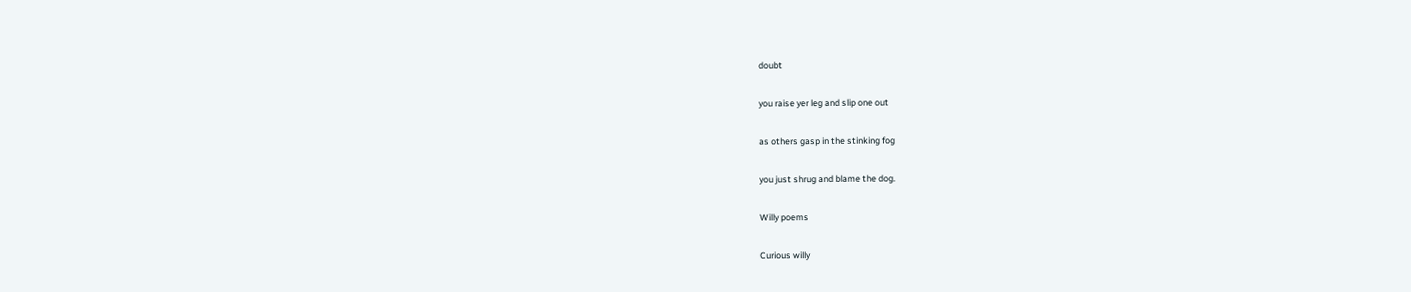doubt

you raise yer leg and slip one out

as others gasp in the stinking fog

you just shrug and blame the dog.

Willy poems

Curious willy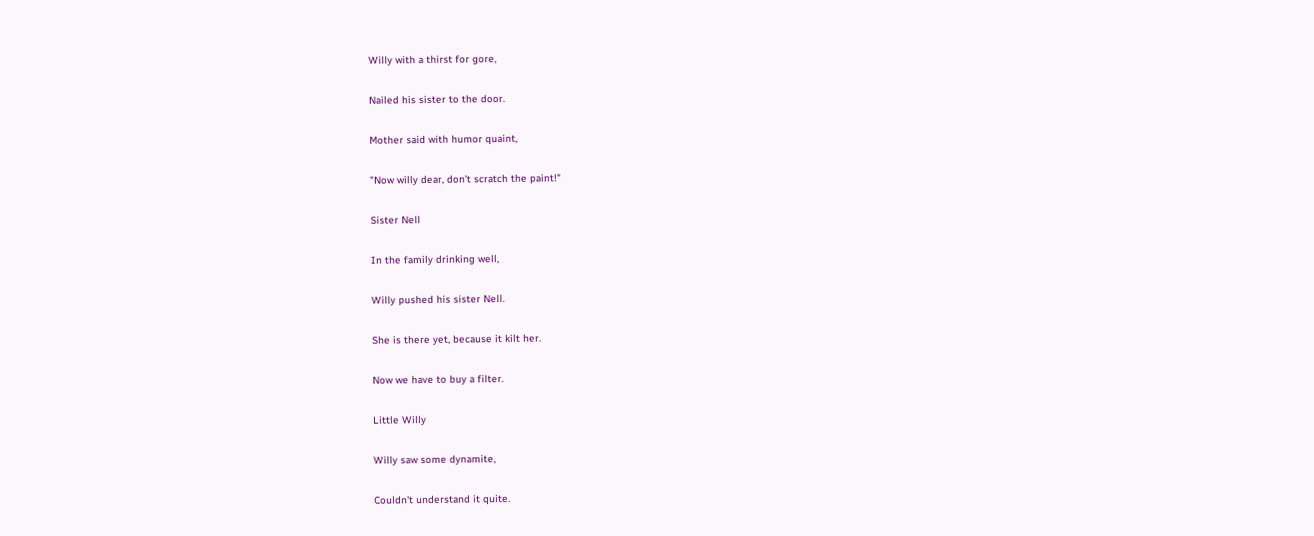Willy with a thirst for gore,

Nailed his sister to the door.

Mother said with humor quaint,

"Now willy dear, don't scratch the paint!"

Sister Nell

In the family drinking well,

Willy pushed his sister Nell.

She is there yet, because it kilt her.

Now we have to buy a filter.

Little Willy

Willy saw some dynamite,

Couldn't understand it quite.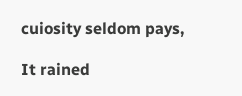cuiosity seldom pays,

It rained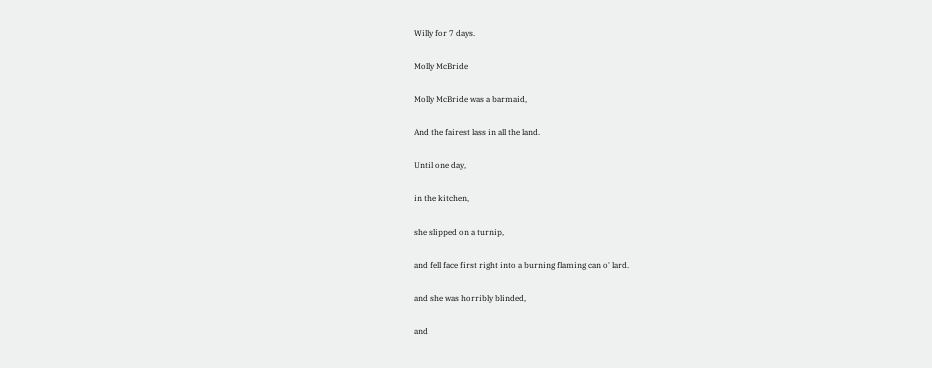Willy for 7 days.

Molly McBride

Molly McBride was a barmaid,

And the fairest lass in all the land.

Until one day,

in the kitchen,

she slipped on a turnip,

and fell face first right into a burning flaming can o' lard.

and she was horribly blinded,

and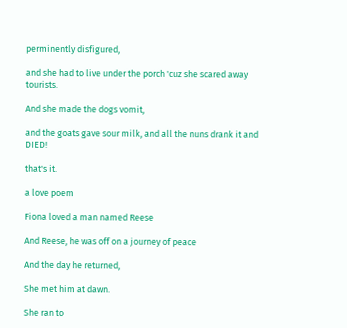perminently disfigured,

and she had to live under the porch 'cuz she scared away tourists.

And she made the dogs vomit,

and the goats gave sour milk, and all the nuns drank it and DIED!

that's it.

a love poem

Fiona loved a man named Reese

And Reese, he was off on a journey of peace

And the day he returned,

She met him at dawn.

She ran to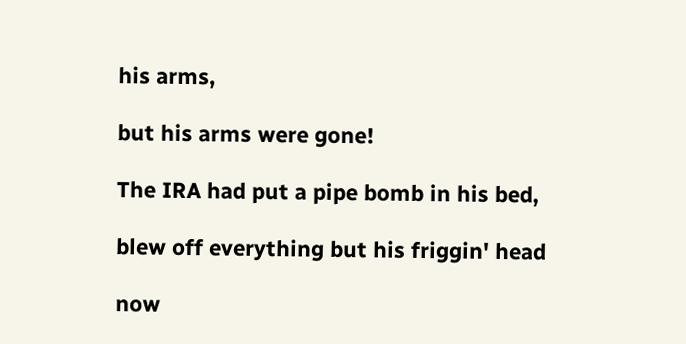his arms,

but his arms were gone!

The IRA had put a pipe bomb in his bed,

blew off everything but his friggin' head

now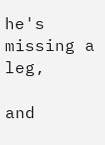he's missing a leg,

and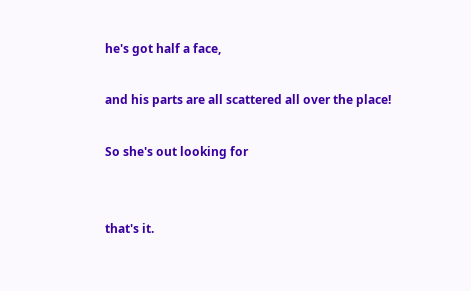he's got half a face,

and his parts are all scattered all over the place!

So she's out looking for


that's it.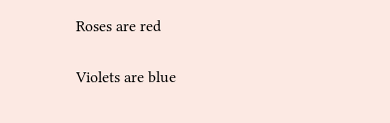Roses are red

Violets are blue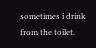sometimes i drink from the toilet.